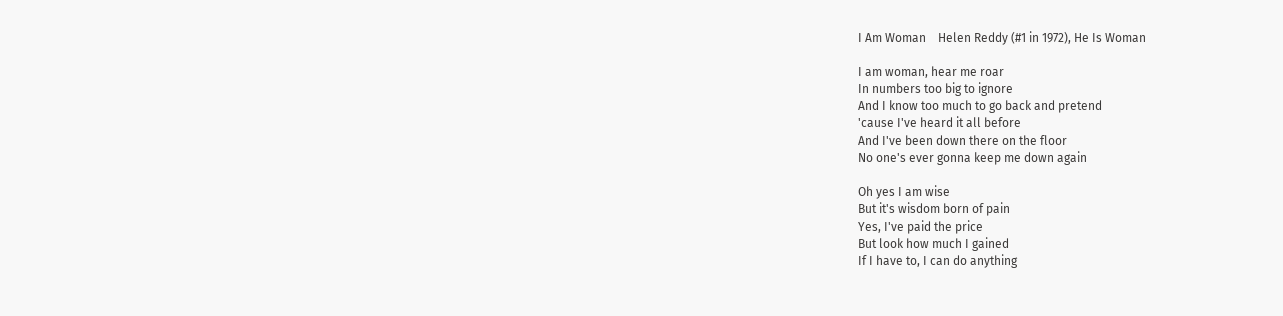I Am Woman    Helen Reddy (#1 in 1972), He Is Woman

I am woman, hear me roar
In numbers too big to ignore
And I know too much to go back and pretend
'cause I've heard it all before
And I've been down there on the floor
No one's ever gonna keep me down again

Oh yes I am wise
But it's wisdom born of pain
Yes, I've paid the price
But look how much I gained
If I have to, I can do anything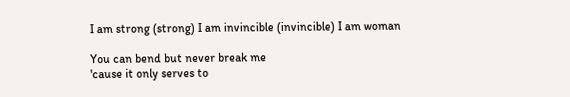I am strong (strong) I am invincible (invincible) I am woman

You can bend but never break me
'cause it only serves to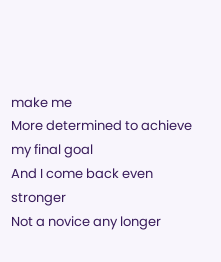make me
More determined to achieve my final goal
And I come back even stronger
Not a novice any longer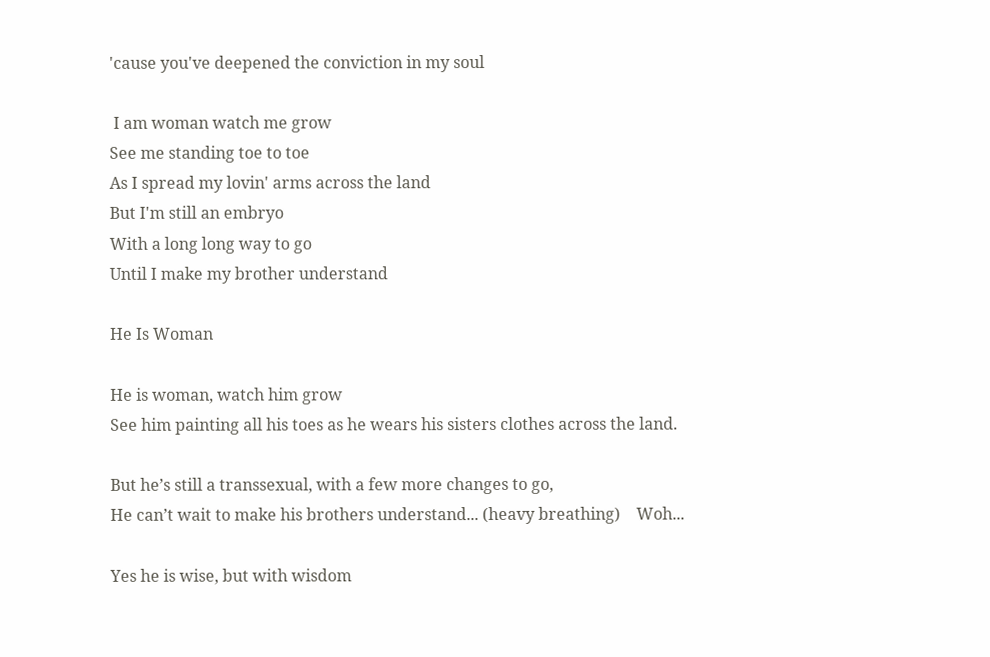'cause you've deepened the conviction in my soul

 I am woman watch me grow
See me standing toe to toe
As I spread my lovin' arms across the land
But I'm still an embryo
With a long long way to go
Until I make my brother understand

He Is Woman

He is woman, watch him grow
See him painting all his toes as he wears his sisters clothes across the land.

But he’s still a transsexual, with a few more changes to go,
He can’t wait to make his brothers understand... (heavy breathing)    Woh...

Yes he is wise, but with wisdom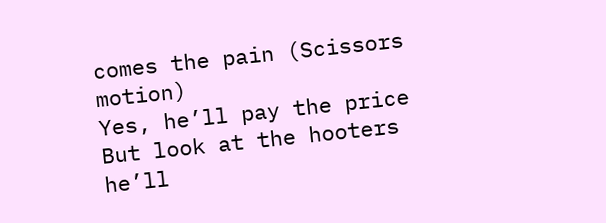comes the pain (Scissors motion)
Yes, he’ll pay the price
But look at the hooters he’ll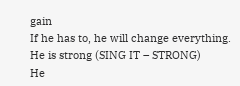gain
If he has to, he will change everything.
He is strong (SING IT – STRONG)
He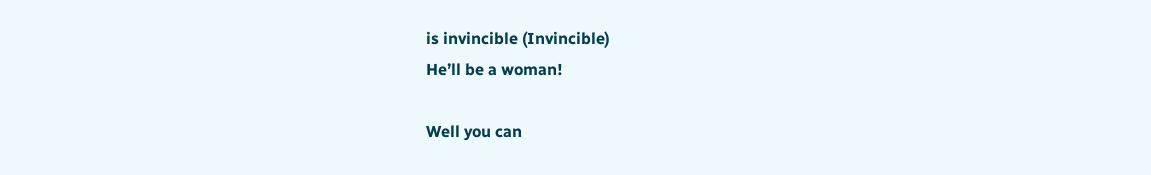is invincible (Invincible)
He’ll be a woman!

Well you can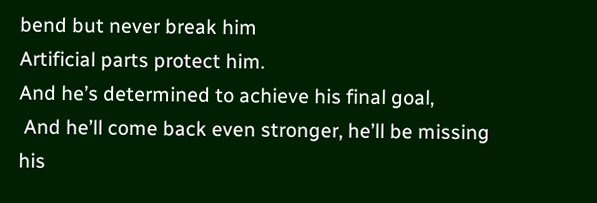bend but never break him
Artificial parts protect him.
And he’s determined to achieve his final goal,
 And he’ll come back even stronger, he’ll be missing his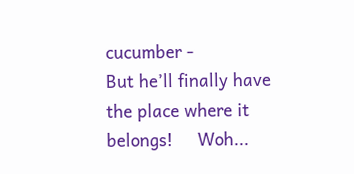cucumber -
But he’ll finally have the place where it belongs!     Woh...